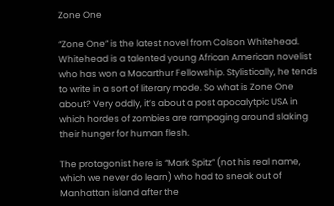Zone One

“Zone One” is the latest novel from Colson Whitehead. Whitehead is a talented young African American novelist who has won a Macarthur Fellowship. Stylistically, he tends to write in a sort of literary mode. So what is Zone One about? Very oddly, it’s about a post apocalytpic USA in which hordes of zombies are rampaging around slaking their hunger for human flesh.

The protagonist here is “Mark Spitz” (not his real name, which we never do learn) who had to sneak out of Manhattan island after the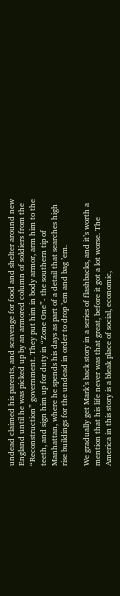undead claimed his parents, and scavenge for food and shelter around new England until he was picked up by an armored column of soldiers from the “Reconstruction” government. They put him in body armor, arm him to the teeth, and sign him up for duty in “Zone One”- the southern tip of Manhattan, where he spends his days as part of a detail that searches high rise buildings for the undead in order to drop ’em and bag ’em.

We gradually get Mark’s back story in a series of flashbacks, and it’s worth a mention that his life never was that great, before it got a lot worse. The America in this story is a bleak place of social, economic,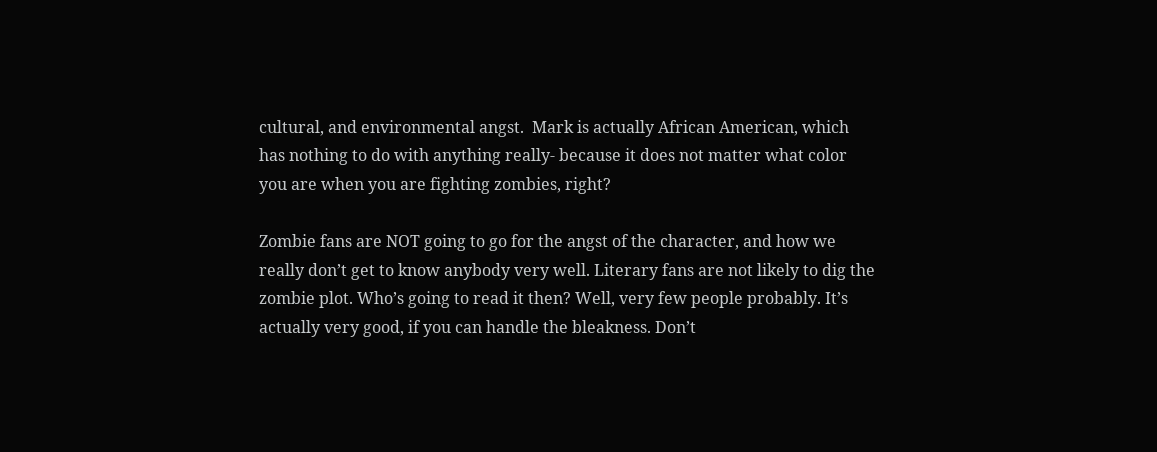cultural, and environmental angst.  Mark is actually African American, which has nothing to do with anything really- because it does not matter what color you are when you are fighting zombies, right?

Zombie fans are NOT going to go for the angst of the character, and how we really don’t get to know anybody very well. Literary fans are not likely to dig the zombie plot. Who’s going to read it then? Well, very few people probably. It’s actually very good, if you can handle the bleakness. Don’t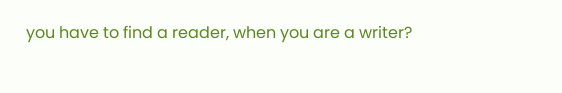you have to find a reader, when you are a writer?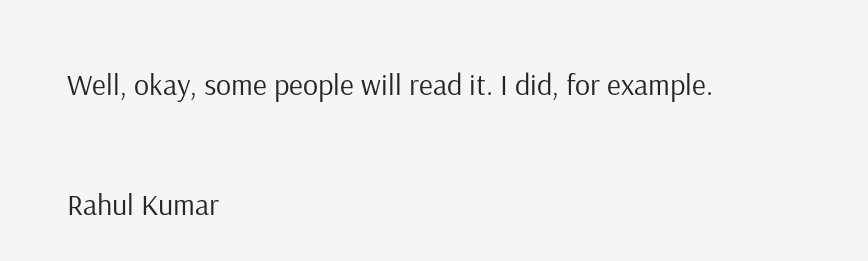Well, okay, some people will read it. I did, for example.

Rahul Kumar